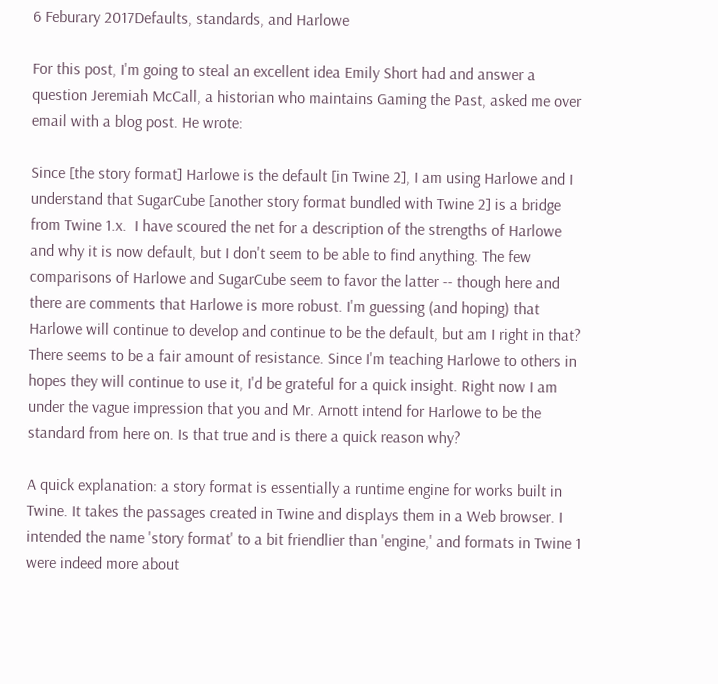6 Feburary 2017Defaults, standards, and Harlowe

For this post, I'm going to steal an excellent idea Emily Short had and answer a question Jeremiah McCall, a historian who maintains Gaming the Past, asked me over email with a blog post. He wrote:

Since [the story format] Harlowe is the default [in Twine 2], I am using Harlowe and I understand that SugarCube [another story format bundled with Twine 2] is a bridge from Twine 1.x.  I have scoured the net for a description of the strengths of Harlowe and why it is now default, but I don't seem to be able to find anything. The few comparisons of Harlowe and SugarCube seem to favor the latter -- though here and there are comments that Harlowe is more robust. I'm guessing (and hoping) that Harlowe will continue to develop and continue to be the default, but am I right in that? There seems to be a fair amount of resistance. Since I'm teaching Harlowe to others in hopes they will continue to use it, I'd be grateful for a quick insight. Right now I am under the vague impression that you and Mr. Arnott intend for Harlowe to be the standard from here on. Is that true and is there a quick reason why?

A quick explanation: a story format is essentially a runtime engine for works built in Twine. It takes the passages created in Twine and displays them in a Web browser. I intended the name 'story format' to a bit friendlier than 'engine,' and formats in Twine 1 were indeed more about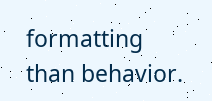formatting than behavior.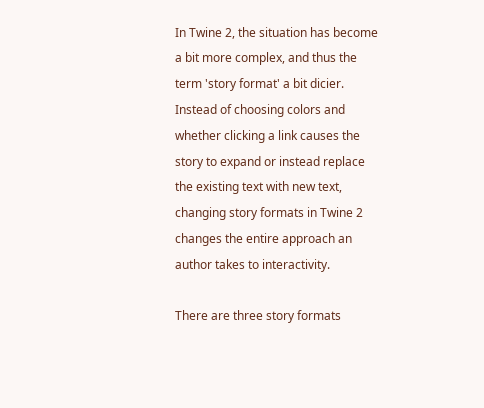In Twine 2, the situation has become a bit more complex, and thus the term 'story format' a bit dicier. Instead of choosing colors and whether clicking a link causes the story to expand or instead replace the existing text with new text, changing story formats in Twine 2 changes the entire approach an author takes to interactivity.

There are three story formats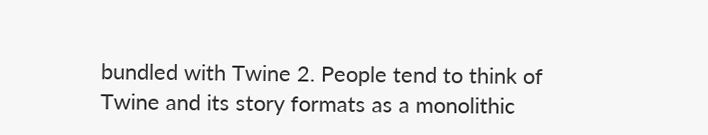bundled with Twine 2. People tend to think of Twine and its story formats as a monolithic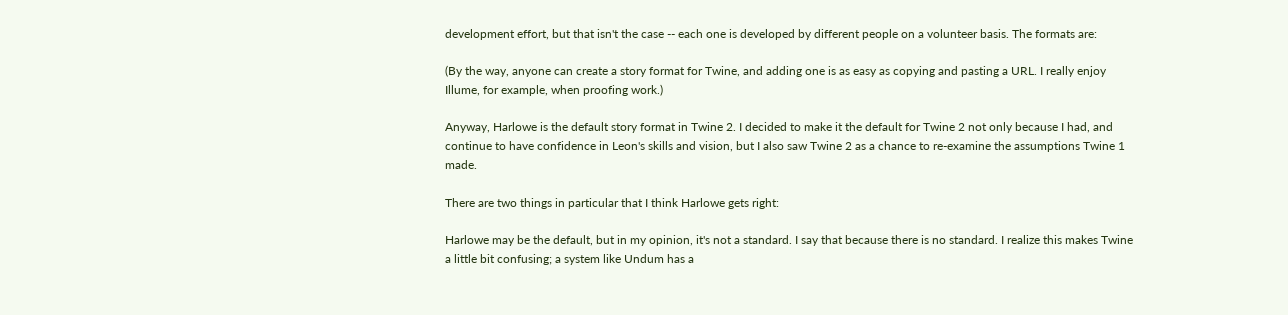development effort, but that isn't the case -- each one is developed by different people on a volunteer basis. The formats are:

(By the way, anyone can create a story format for Twine, and adding one is as easy as copying and pasting a URL. I really enjoy Illume, for example, when proofing work.)

Anyway, Harlowe is the default story format in Twine 2. I decided to make it the default for Twine 2 not only because I had, and continue to have confidence in Leon's skills and vision, but I also saw Twine 2 as a chance to re-examine the assumptions Twine 1 made.

There are two things in particular that I think Harlowe gets right:

Harlowe may be the default, but in my opinion, it's not a standard. I say that because there is no standard. I realize this makes Twine a little bit confusing; a system like Undum has a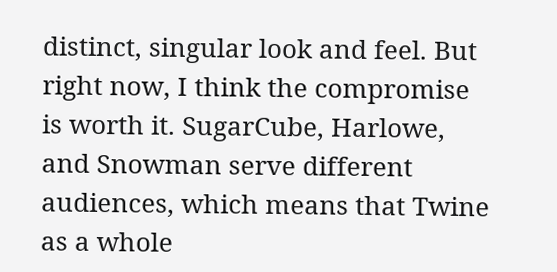distinct, singular look and feel. But right now, I think the compromise is worth it. SugarCube, Harlowe, and Snowman serve different audiences, which means that Twine as a whole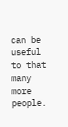can be useful to that many more people.